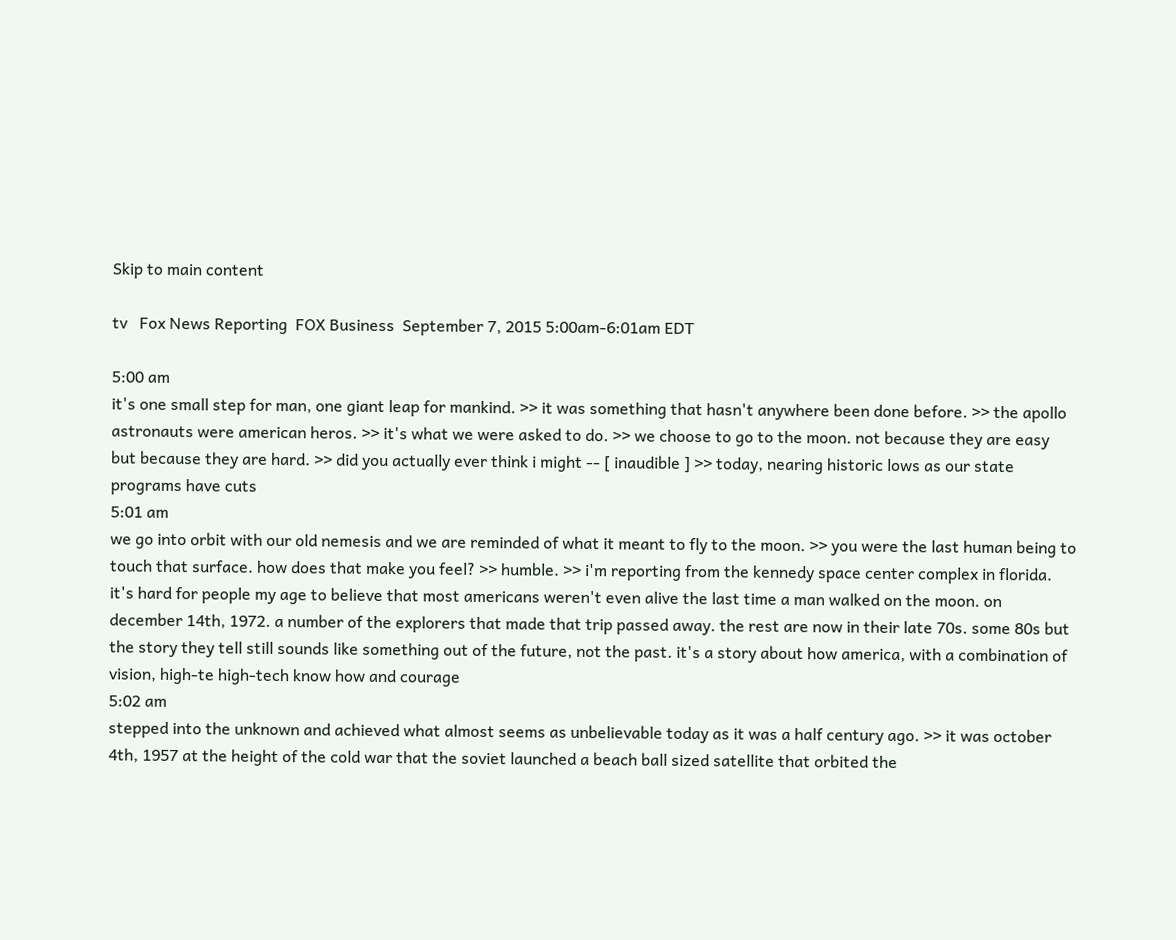Skip to main content

tv   Fox News Reporting  FOX Business  September 7, 2015 5:00am-6:01am EDT

5:00 am
it's one small step for man, one giant leap for mankind. >> it was something that hasn't anywhere been done before. >> the apollo astronauts were american heros. >> it's what we were asked to do. >> we choose to go to the moon. not because they are easy but because they are hard. >> did you actually ever think i might -- [ inaudible ] >> today, nearing historic lows as our state programs have cuts
5:01 am
we go into orbit with our old nemesis and we are reminded of what it meant to fly to the moon. >> you were the last human being to touch that surface. how does that make you feel? >> humble. >> i'm reporting from the kennedy space center complex in florida. it's hard for people my age to believe that most americans weren't even alive the last time a man walked on the moon. on december 14th, 1972. a number of the explorers that made that trip passed away. the rest are now in their late 70s. some 80s but the story they tell still sounds like something out of the future, not the past. it's a story about how america, with a combination of vision, high-te high-tech know how and courage
5:02 am
stepped into the unknown and achieved what almost seems as unbelievable today as it was a half century ago. >> it was october 4th, 1957 at the height of the cold war that the soviet launched a beach ball sized satellite that orbited the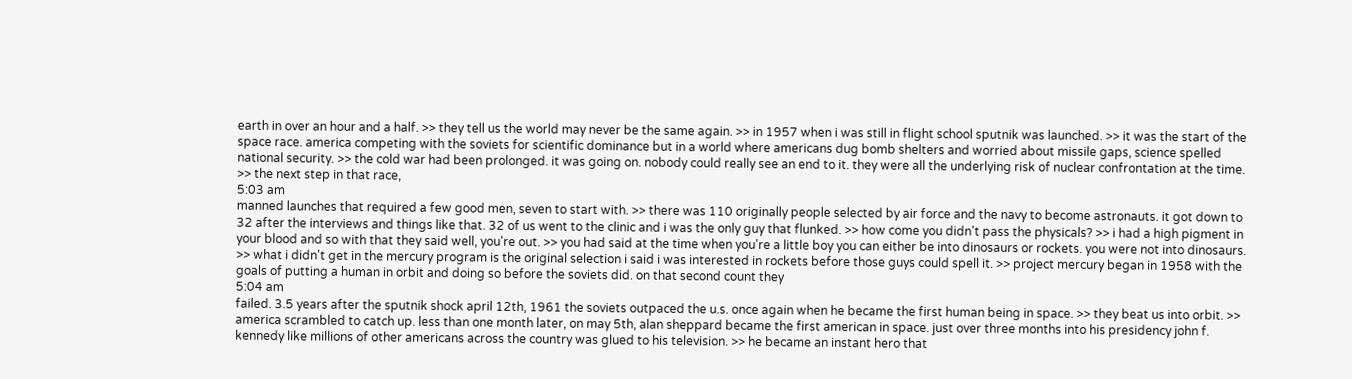earth in over an hour and a half. >> they tell us the world may never be the same again. >> in 1957 when i was still in flight school sputnik was launched. >> it was the start of the space race. america competing with the soviets for scientific dominance but in a world where americans dug bomb shelters and worried about missile gaps, science spelled national security. >> the cold war had been prolonged. it was going on. nobody could really see an end to it. they were all the underlying risk of nuclear confrontation at the time. >> the next step in that race,
5:03 am
manned launches that required a few good men, seven to start with. >> there was 110 originally people selected by air force and the navy to become astronauts. it got down to 32 after the interviews and things like that. 32 of us went to the clinic and i was the only guy that flunked. >> how come you didn't pass the physicals? >> i had a high pigment in your blood and so with that they said well, you're out. >> you had said at the time when you're a little boy you can either be into dinosaurs or rockets. you were not into dinosaurs. >> what i didn't get in the mercury program is the original selection i said i was interested in rockets before those guys could spell it. >> project mercury began in 1958 with the goals of putting a human in orbit and doing so before the soviets did. on that second count they
5:04 am
failed. 3.5 years after the sputnik shock april 12th, 1961 the soviets outpaced the u.s. once again when he became the first human being in space. >> they beat us into orbit. >> america scrambled to catch up. less than one month later, on may 5th, alan sheppard became the first american in space. just over three months into his presidency john f. kennedy like millions of other americans across the country was glued to his television. >> he became an instant hero that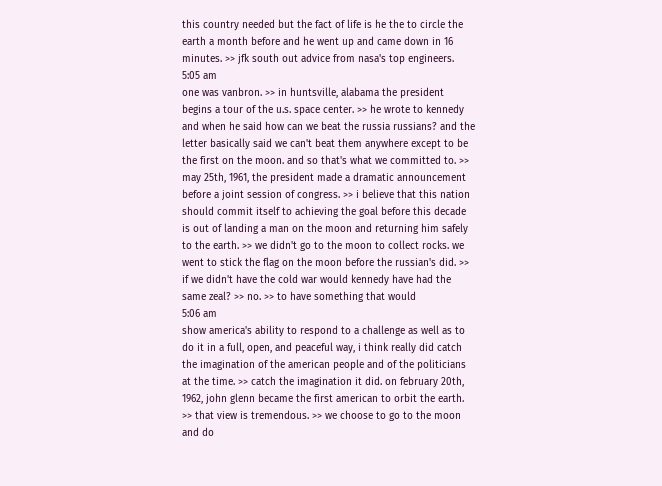this country needed but the fact of life is he the to circle the earth a month before and he went up and came down in 16 minutes. >> jfk south out advice from nasa's top engineers.
5:05 am
one was vanbron. >> in huntsville, alabama the president begins a tour of the u.s. space center. >> he wrote to kennedy and when he said how can we beat the russia russians? and the letter basically said we can't beat them anywhere except to be the first on the moon. and so that's what we committed to. >> may 25th, 1961, the president made a dramatic announcement before a joint session of congress. >> i believe that this nation should commit itself to achieving the goal before this decade is out of landing a man on the moon and returning him safely to the earth. >> we didn't go to the moon to collect rocks. we went to stick the flag on the moon before the russian's did. >> if we didn't have the cold war would kennedy have had the same zeal? >> no. >> to have something that would
5:06 am
show america's ability to respond to a challenge as well as to do it in a full, open, and peaceful way, i think really did catch the imagination of the american people and of the politicians at the time. >> catch the imagination it did. on february 20th, 1962, john glenn became the first american to orbit the earth. >> that view is tremendous. >> we choose to go to the moon and do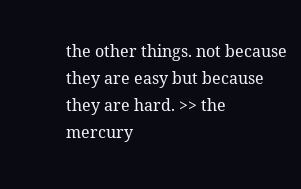the other things. not because they are easy but because they are hard. >> the mercury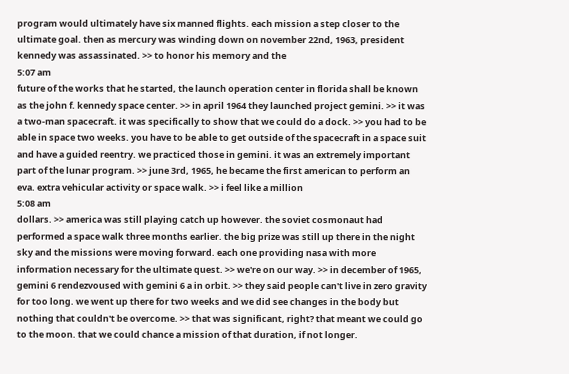program would ultimately have six manned flights. each mission a step closer to the ultimate goal. then as mercury was winding down on november 22nd, 1963, president kennedy was assassinated. >> to honor his memory and the
5:07 am
future of the works that he started, the launch operation center in florida shall be known as the john f. kennedy space center. >> in april 1964 they launched project gemini. >> it was a two-man spacecraft. it was specifically to show that we could do a dock. >> you had to be able in space two weeks. you have to be able to get outside of the spacecraft in a space suit and have a guided reentry. we practiced those in gemini. it was an extremely important part of the lunar program. >> june 3rd, 1965, he became the first american to perform an eva. extra vehicular activity or space walk. >> i feel like a million
5:08 am
dollars. >> america was still playing catch up however. the soviet cosmonaut had performed a space walk three months earlier. the big prize was still up there in the night sky and the missions were moving forward. each one providing nasa with more information necessary for the ultimate quest. >> we're on our way. >> in december of 1965, gemini 6 rendezvoused with gemini 6 a in orbit. >> they said people can't live in zero gravity for too long. we went up there for two weeks and we did see changes in the body but nothing that couldn't be overcome. >> that was significant, right? that meant we could go to the moon. that we could chance a mission of that duration, if not longer.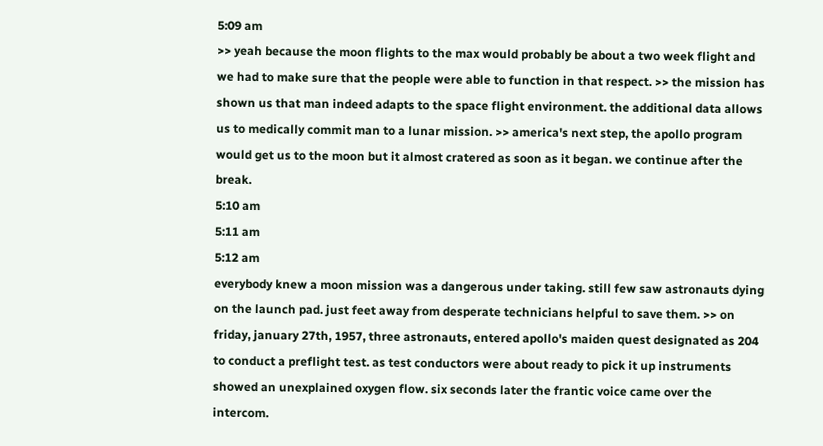5:09 am
>> yeah because the moon flights to the max would probably be about a two week flight and we had to make sure that the people were able to function in that respect. >> the mission has shown us that man indeed adapts to the space flight environment. the additional data allows us to medically commit man to a lunar mission. >> america's next step, the apollo program would get us to the moon but it almost cratered as soon as it began. we continue after the break.
5:10 am
5:11 am
5:12 am
everybody knew a moon mission was a dangerous under taking. still few saw astronauts dying on the launch pad. just feet away from desperate technicians helpful to save them. >> on friday, january 27th, 1957, three astronauts, entered apollo's maiden quest designated as 204 to conduct a preflight test. as test conductors were about ready to pick it up instruments showed an unexplained oxygen flow. six seconds later the frantic voice came over the intercom.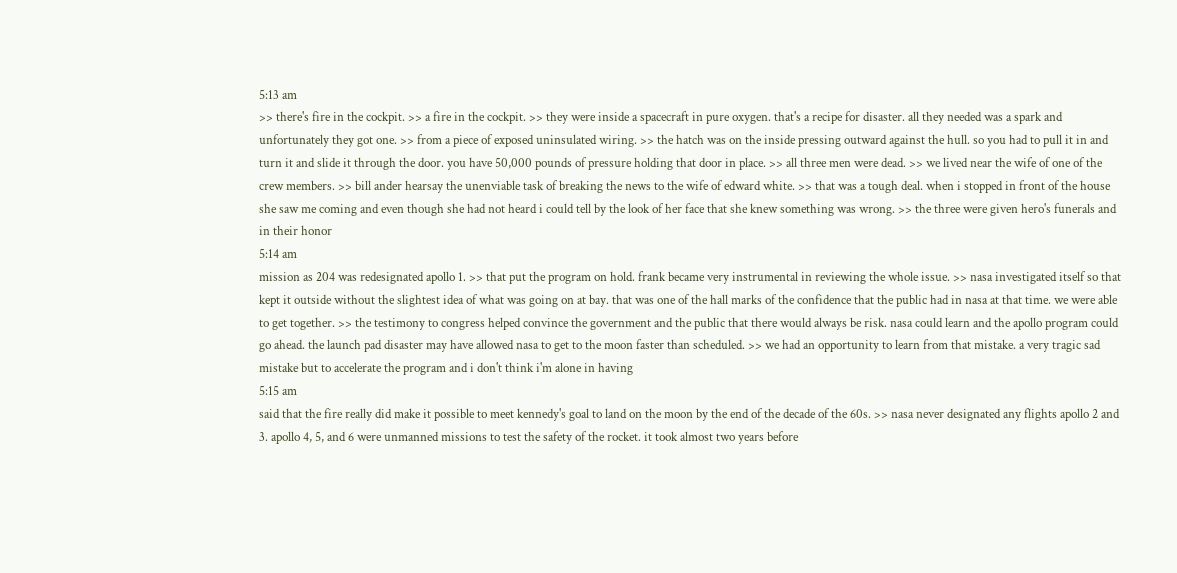5:13 am
>> there's fire in the cockpit. >> a fire in the cockpit. >> they were inside a spacecraft in pure oxygen. that's a recipe for disaster. all they needed was a spark and unfortunately they got one. >> from a piece of exposed uninsulated wiring. >> the hatch was on the inside pressing outward against the hull. so you had to pull it in and turn it and slide it through the door. you have 50,000 pounds of pressure holding that door in place. >> all three men were dead. >> we lived near the wife of one of the crew members. >> bill ander hearsay the unenviable task of breaking the news to the wife of edward white. >> that was a tough deal. when i stopped in front of the house she saw me coming and even though she had not heard i could tell by the look of her face that she knew something was wrong. >> the three were given hero's funerals and in their honor
5:14 am
mission as 204 was redesignated apollo 1. >> that put the program on hold. frank became very instrumental in reviewing the whole issue. >> nasa investigated itself so that kept it outside without the slightest idea of what was going on at bay. that was one of the hall marks of the confidence that the public had in nasa at that time. we were able to get together. >> the testimony to congress helped convince the government and the public that there would always be risk. nasa could learn and the apollo program could go ahead. the launch pad disaster may have allowed nasa to get to the moon faster than scheduled. >> we had an opportunity to learn from that mistake. a very tragic sad mistake but to accelerate the program and i don't think i'm alone in having
5:15 am
said that the fire really did make it possible to meet kennedy's goal to land on the moon by the end of the decade of the 60s. >> nasa never designated any flights apollo 2 and 3. apollo 4, 5, and 6 were unmanned missions to test the safety of the rocket. it took almost two years before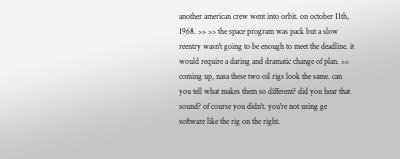another american crew went into orbit. on october 11th, 1968. >> >> the space program was pack but a slow reentry wasn't going to be enough to meet the deadline. it would require a daring and dramatic change of plan. >> coming up, nasa these two oil rigs look the same. can you tell what makes them so different? did you hear that sound? of course you didn't. you're not using ge software like the rig on the right.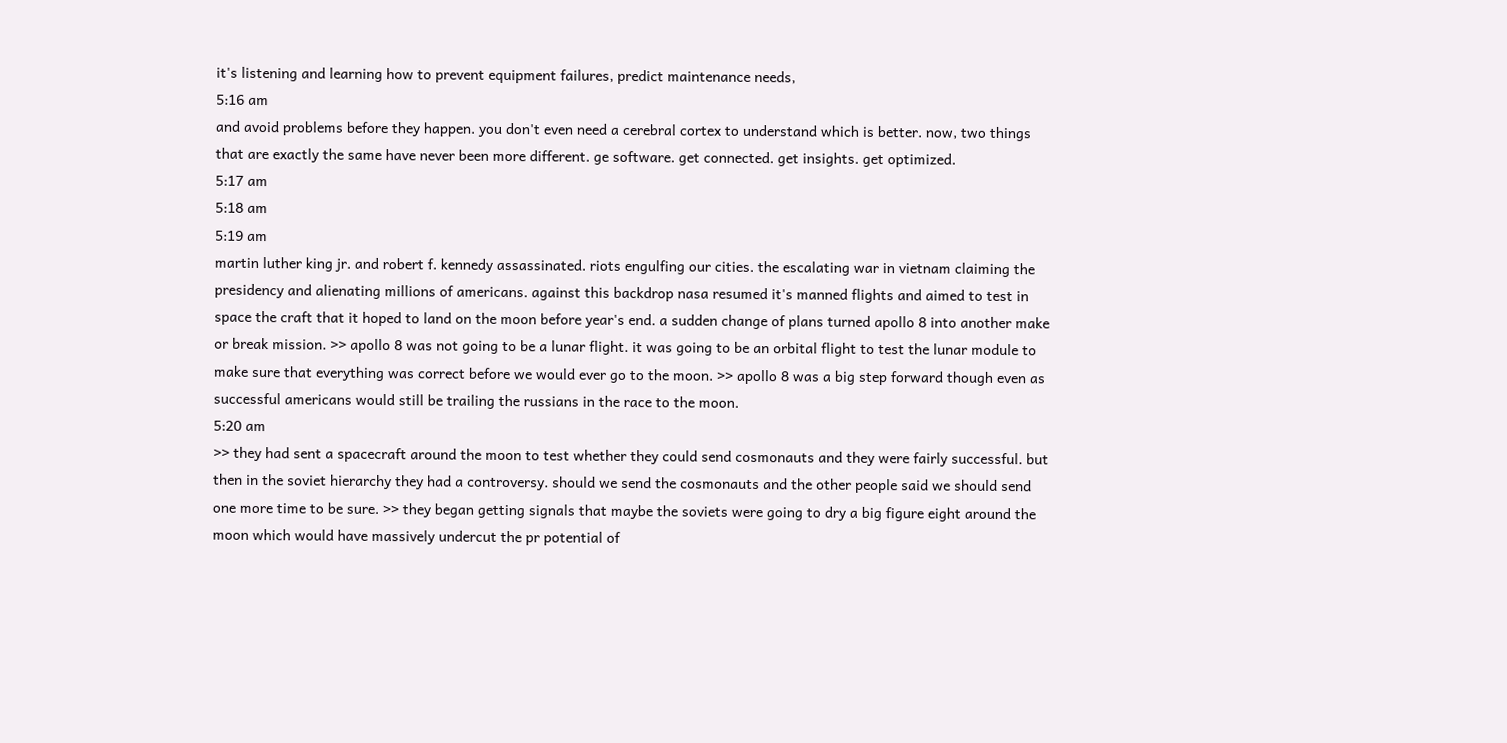it's listening and learning how to prevent equipment failures, predict maintenance needs,
5:16 am
and avoid problems before they happen. you don't even need a cerebral cortex to understand which is better. now, two things that are exactly the same have never been more different. ge software. get connected. get insights. get optimized.
5:17 am
5:18 am
5:19 am
martin luther king jr. and robert f. kennedy assassinated. riots engulfing our cities. the escalating war in vietnam claiming the presidency and alienating millions of americans. against this backdrop nasa resumed it's manned flights and aimed to test in space the craft that it hoped to land on the moon before year's end. a sudden change of plans turned apollo 8 into another make or break mission. >> apollo 8 was not going to be a lunar flight. it was going to be an orbital flight to test the lunar module to make sure that everything was correct before we would ever go to the moon. >> apollo 8 was a big step forward though even as successful americans would still be trailing the russians in the race to the moon.
5:20 am
>> they had sent a spacecraft around the moon to test whether they could send cosmonauts and they were fairly successful. but then in the soviet hierarchy they had a controversy. should we send the cosmonauts and the other people said we should send one more time to be sure. >> they began getting signals that maybe the soviets were going to dry a big figure eight around the moon which would have massively undercut the pr potential of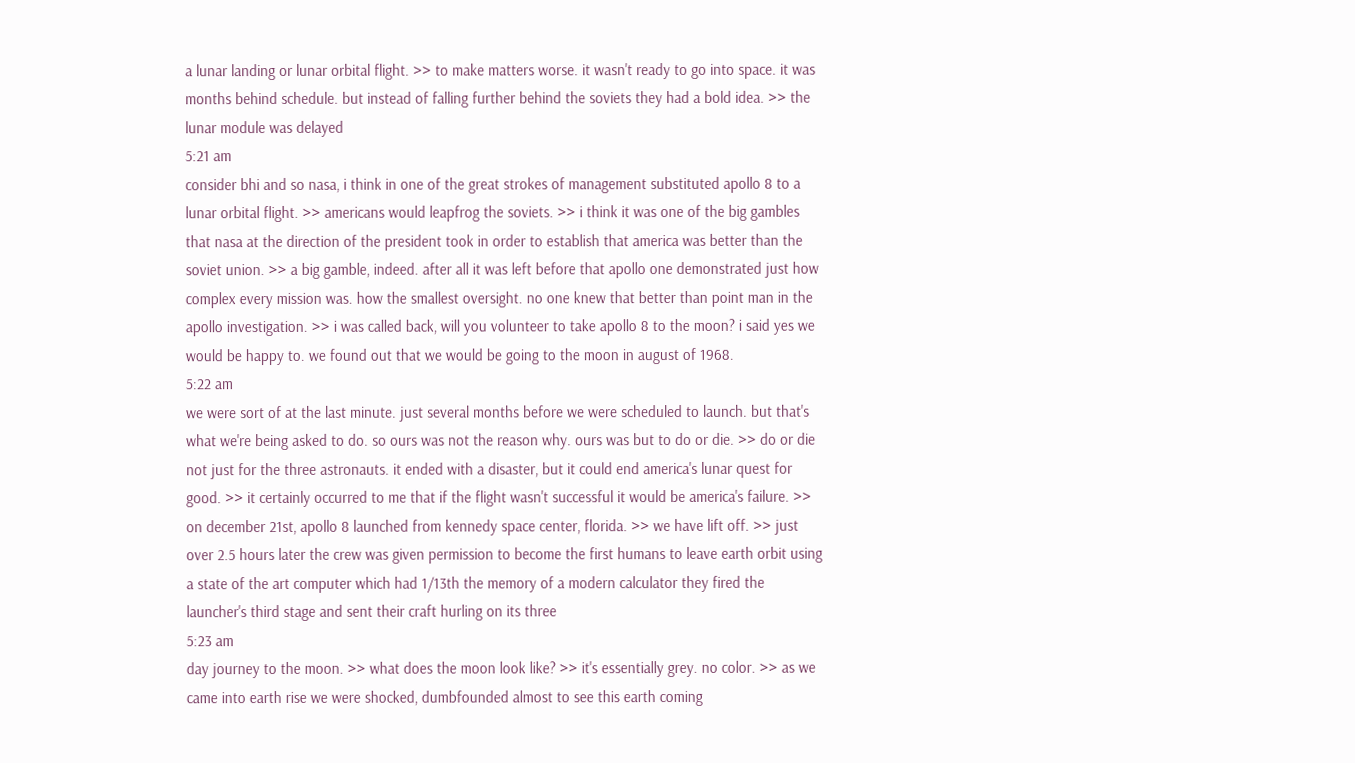a lunar landing or lunar orbital flight. >> to make matters worse. it wasn't ready to go into space. it was months behind schedule. but instead of falling further behind the soviets they had a bold idea. >> the lunar module was delayed
5:21 am
consider bhi and so nasa, i think in one of the great strokes of management substituted apollo 8 to a lunar orbital flight. >> americans would leapfrog the soviets. >> i think it was one of the big gambles that nasa at the direction of the president took in order to establish that america was better than the soviet union. >> a big gamble, indeed. after all it was left before that apollo one demonstrated just how complex every mission was. how the smallest oversight. no one knew that better than point man in the apollo investigation. >> i was called back, will you volunteer to take apollo 8 to the moon? i said yes we would be happy to. we found out that we would be going to the moon in august of 1968.
5:22 am
we were sort of at the last minute. just several months before we were scheduled to launch. but that's what we're being asked to do. so ours was not the reason why. ours was but to do or die. >> do or die not just for the three astronauts. it ended with a disaster, but it could end america's lunar quest for good. >> it certainly occurred to me that if the flight wasn't successful it would be america's failure. >> on december 21st, apollo 8 launched from kennedy space center, florida. >> we have lift off. >> just over 2.5 hours later the crew was given permission to become the first humans to leave earth orbit using a state of the art computer which had 1/13th the memory of a modern calculator they fired the launcher's third stage and sent their craft hurling on its three
5:23 am
day journey to the moon. >> what does the moon look like? >> it's essentially grey. no color. >> as we came into earth rise we were shocked, dumbfounded almost to see this earth coming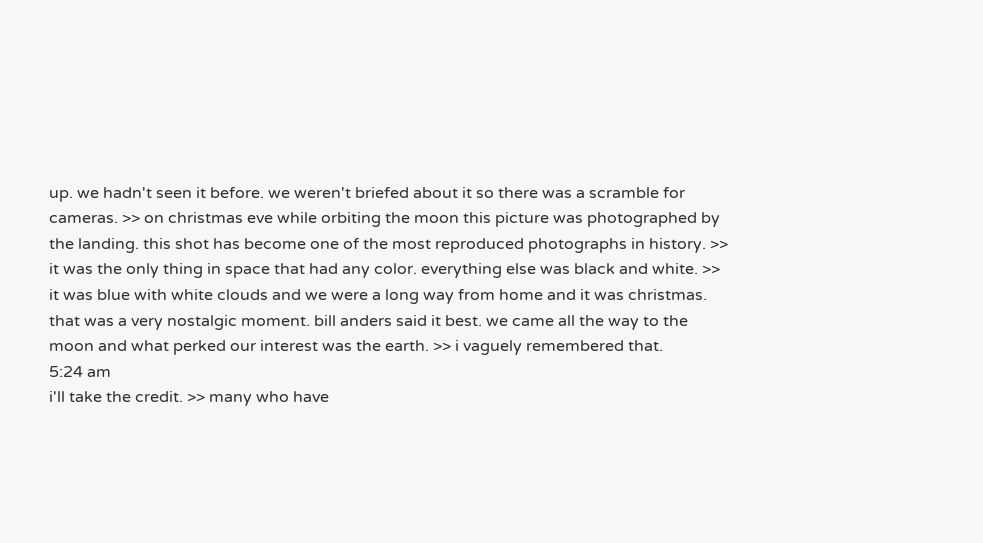up. we hadn't seen it before. we weren't briefed about it so there was a scramble for cameras. >> on christmas eve while orbiting the moon this picture was photographed by the landing. this shot has become one of the most reproduced photographs in history. >> it was the only thing in space that had any color. everything else was black and white. >> it was blue with white clouds and we were a long way from home and it was christmas. that was a very nostalgic moment. bill anders said it best. we came all the way to the moon and what perked our interest was the earth. >> i vaguely remembered that.
5:24 am
i'll take the credit. >> many who have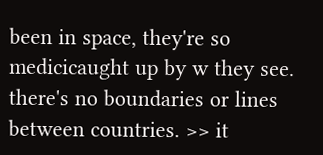been in space, they're so medicicaught up by w they see. there's no boundaries or lines between countries. >> it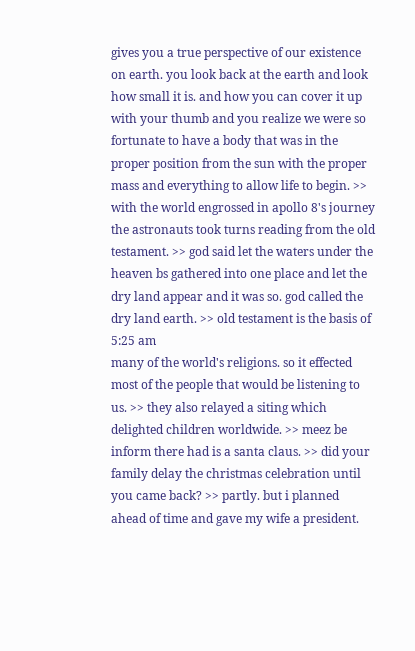gives you a true perspective of our existence on earth. you look back at the earth and look how small it is. and how you can cover it up with your thumb and you realize we were so fortunate to have a body that was in the proper position from the sun with the proper mass and everything to allow life to begin. >> with the world engrossed in apollo 8's journey the astronauts took turns reading from the old testament. >> god said let the waters under the heaven bs gathered into one place and let the dry land appear and it was so. god called the dry land earth. >> old testament is the basis of
5:25 am
many of the world's religions. so it effected most of the people that would be listening to us. >> they also relayed a siting which delighted children worldwide. >> meez be inform there had is a santa claus. >> did your family delay the christmas celebration until you came back? >> partly. but i planned ahead of time and gave my wife a president.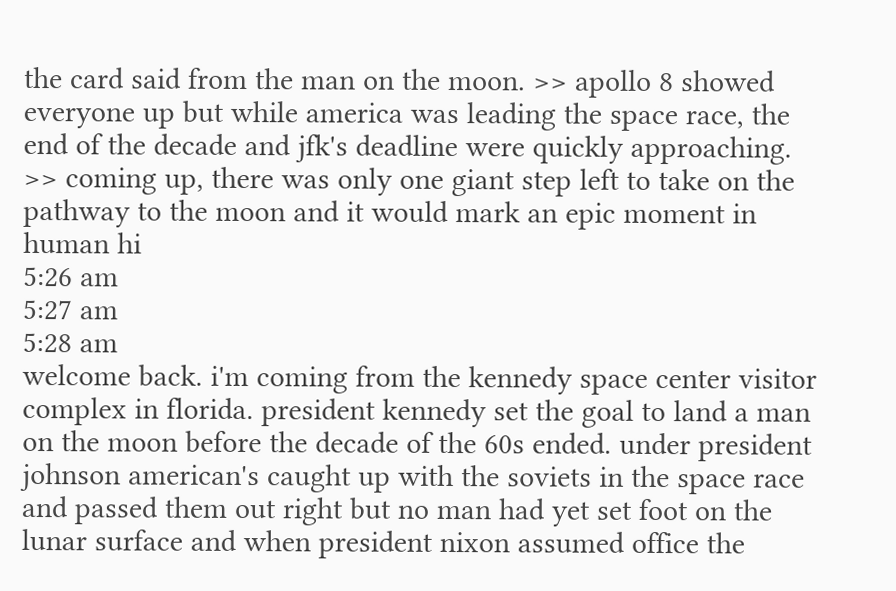the card said from the man on the moon. >> apollo 8 showed everyone up but while america was leading the space race, the end of the decade and jfk's deadline were quickly approaching. >> coming up, there was only one giant step left to take on the pathway to the moon and it would mark an epic moment in human hi
5:26 am
5:27 am
5:28 am
welcome back. i'm coming from the kennedy space center visitor complex in florida. president kennedy set the goal to land a man on the moon before the decade of the 60s ended. under president johnson american's caught up with the soviets in the space race and passed them out right but no man had yet set foot on the lunar surface and when president nixon assumed office the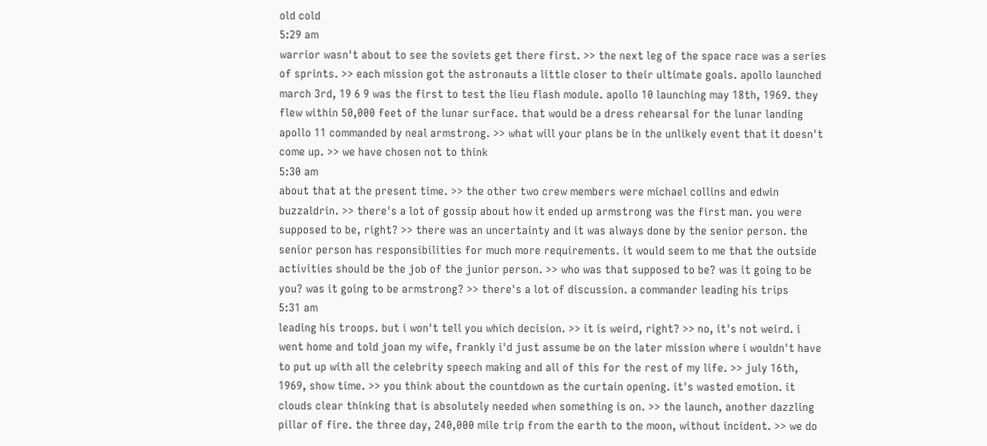old cold
5:29 am
warrior wasn't about to see the soviets get there first. >> the next leg of the space race was a series of sprints. >> each mission got the astronauts a little closer to their ultimate goals. apollo launched march 3rd, 19 6 9 was the first to test the lieu flash module. apollo 10 launching may 18th, 1969. they flew within 50,000 feet of the lunar surface. that would be a dress rehearsal for the lunar landing apollo 11 commanded by neal armstrong. >> what will your plans be in the unlikely event that it doesn't come up. >> we have chosen not to think
5:30 am
about that at the present time. >> the other two crew members were michael collins and edwin buzzaldrin. >> there's a lot of gossip about how it ended up armstrong was the first man. you were supposed to be, right? >> there was an uncertainty and it was always done by the senior person. the senior person has responsibilities for much more requirements. it would seem to me that the outside activities should be the job of the junior person. >> who was that supposed to be? was it going to be you? was it going to be armstrong? >> there's a lot of discussion. a commander leading his trips
5:31 am
leading his troops. but i won't tell you which decision. >> it is weird, right? >> no, it's not weird. i went home and told joan my wife, frankly i'd just assume be on the later mission where i wouldn't have to put up with all the celebrity speech making and all of this for the rest of my life. >> july 16th, 1969, show time. >> you think about the countdown as the curtain opening. it's wasted emotion. it clouds clear thinking that is absolutely needed when something is on. >> the launch, another dazzling pillar of fire. the three day, 240,000 mile trip from the earth to the moon, without incident. >> we do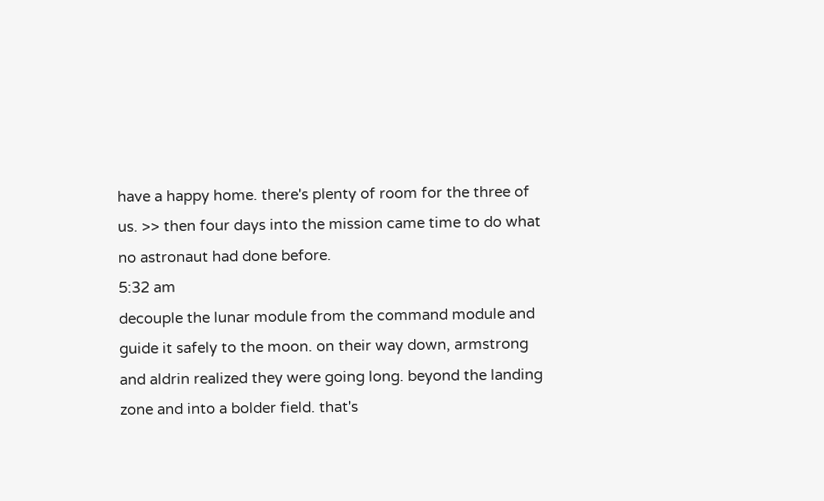have a happy home. there's plenty of room for the three of us. >> then four days into the mission came time to do what no astronaut had done before.
5:32 am
decouple the lunar module from the command module and guide it safely to the moon. on their way down, armstrong and aldrin realized they were going long. beyond the landing zone and into a bolder field. that's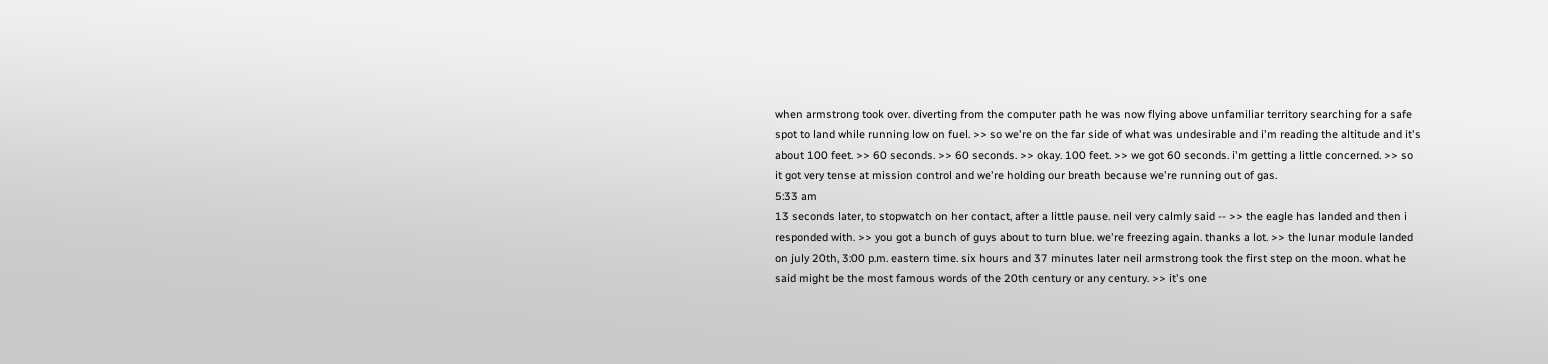when armstrong took over. diverting from the computer path he was now flying above unfamiliar territory searching for a safe spot to land while running low on fuel. >> so we're on the far side of what was undesirable and i'm reading the altitude and it's about 100 feet. >> 60 seconds. >> 60 seconds. >> okay. 100 feet. >> we got 60 seconds. i'm getting a little concerned. >> so it got very tense at mission control and we're holding our breath because we're running out of gas.
5:33 am
13 seconds later, to stopwatch on her contact, after a little pause. neil very calmly said -- >> the eagle has landed and then i responded with. >> you got a bunch of guys about to turn blue. we're freezing again. thanks a lot. >> the lunar module landed on july 20th, 3:00 p.m. eastern time. six hours and 37 minutes later neil armstrong took the first step on the moon. what he said might be the most famous words of the 20th century or any century. >> it's one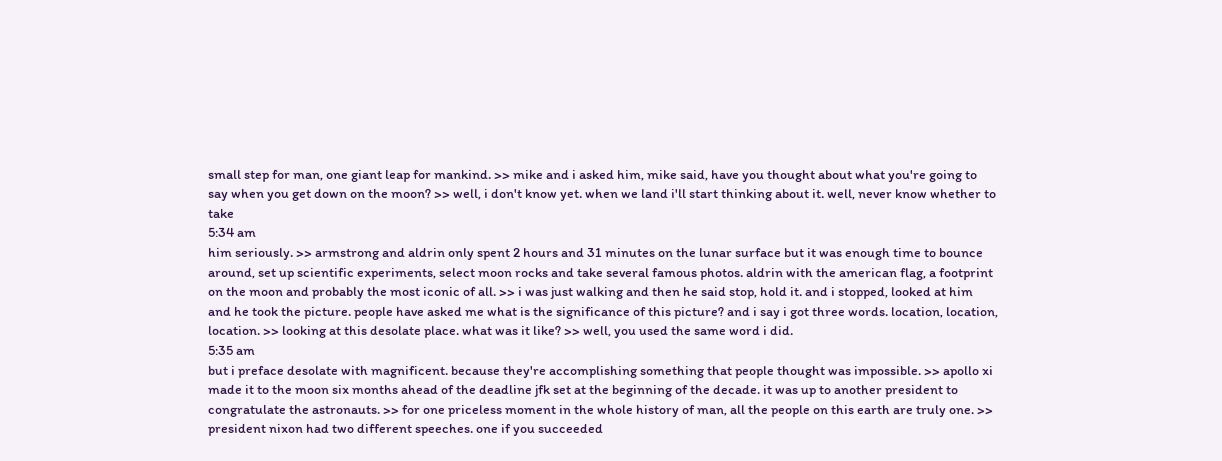small step for man, one giant leap for mankind. >> mike and i asked him, mike said, have you thought about what you're going to say when you get down on the moon? >> well, i don't know yet. when we land i'll start thinking about it. well, never know whether to take
5:34 am
him seriously. >> armstrong and aldrin only spent 2 hours and 31 minutes on the lunar surface but it was enough time to bounce around, set up scientific experiments, select moon rocks and take several famous photos. aldrin with the american flag, a footprint on the moon and probably the most iconic of all. >> i was just walking and then he said stop, hold it. and i stopped, looked at him and he took the picture. people have asked me what is the significance of this picture? and i say i got three words. location, location, location. >> looking at this desolate place. what was it like? >> well, you used the same word i did.
5:35 am
but i preface desolate with magnificent. because they're accomplishing something that people thought was impossible. >> apollo xi made it to the moon six months ahead of the deadline jfk set at the beginning of the decade. it was up to another president to congratulate the astronauts. >> for one priceless moment in the whole history of man, all the people on this earth are truly one. >> president nixon had two different speeches. one if you succeeded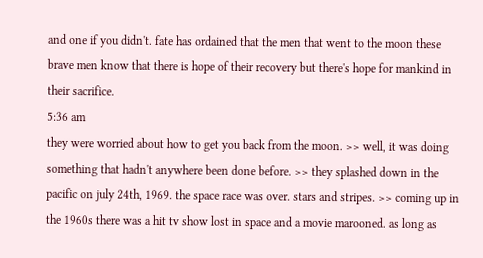and one if you didn't. fate has ordained that the men that went to the moon these brave men know that there is hope of their recovery but there's hope for mankind in their sacrifice.
5:36 am
they were worried about how to get you back from the moon. >> well, it was doing something that hadn't anywhere been done before. >> they splashed down in the pacific on july 24th, 1969. the space race was over. stars and stripes. >> coming up in the 1960s there was a hit tv show lost in space and a movie marooned. as long as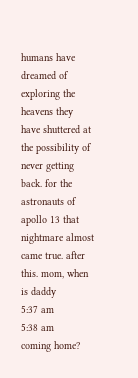humans have dreamed of exploring the heavens they have shuttered at the possibility of never getting back. for the astronauts of apollo 13 that nightmare almost came true. after this. mom, when is daddy
5:37 am
5:38 am
coming home?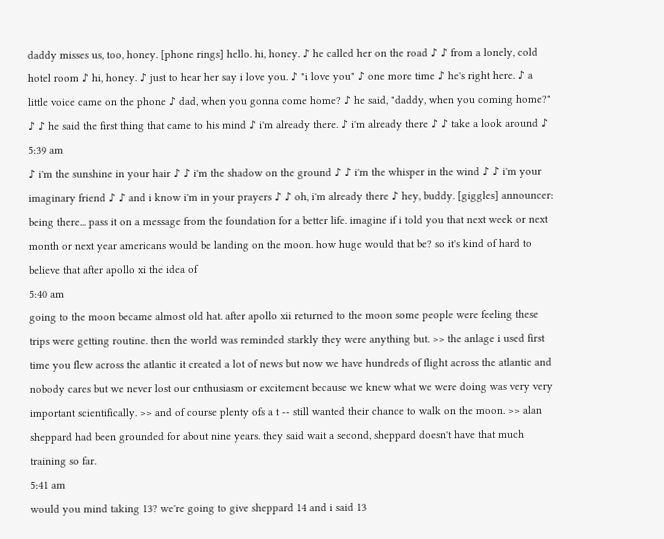daddy misses us, too, honey. [phone rings] hello. hi, honey. ♪ he called her on the road ♪ ♪ from a lonely, cold hotel room ♪ hi, honey. ♪ just to hear her say i love you. ♪ "i love you" ♪ one more time ♪ he's right here. ♪ a little voice came on the phone ♪ dad, when you gonna come home? ♪ he said, "daddy, when you coming home?" ♪ ♪ he said the first thing that came to his mind ♪ i'm already there. ♪ i'm already there ♪ ♪ take a look around ♪
5:39 am
♪ i'm the sunshine in your hair ♪ ♪ i'm the shadow on the ground ♪ ♪ i'm the whisper in the wind ♪ ♪ i'm your imaginary friend ♪ ♪ and i know i'm in your prayers ♪ ♪ oh, i'm already there ♪ hey, buddy. [giggles] announcer: being there... pass it on a message from the foundation for a better life. imagine if i told you that next week or next month or next year americans would be landing on the moon. how huge would that be? so it's kind of hard to believe that after apollo xi the idea of
5:40 am
going to the moon became almost old hat. after apollo xii returned to the moon some people were feeling these trips were getting routine. then the world was reminded starkly they were anything but. >> the anlage i used first time you flew across the atlantic it created a lot of news but now we have hundreds of flight across the atlantic and nobody cares but we never lost our enthusiasm or excitement because we knew what we were doing was very very important scientifically. >> and of course plenty ofs a t -- still wanted their chance to walk on the moon. >> alan sheppard had been grounded for about nine years. they said wait a second, sheppard doesn't have that much training so far.
5:41 am
would you mind taking 13? we're going to give sheppard 14 and i said 13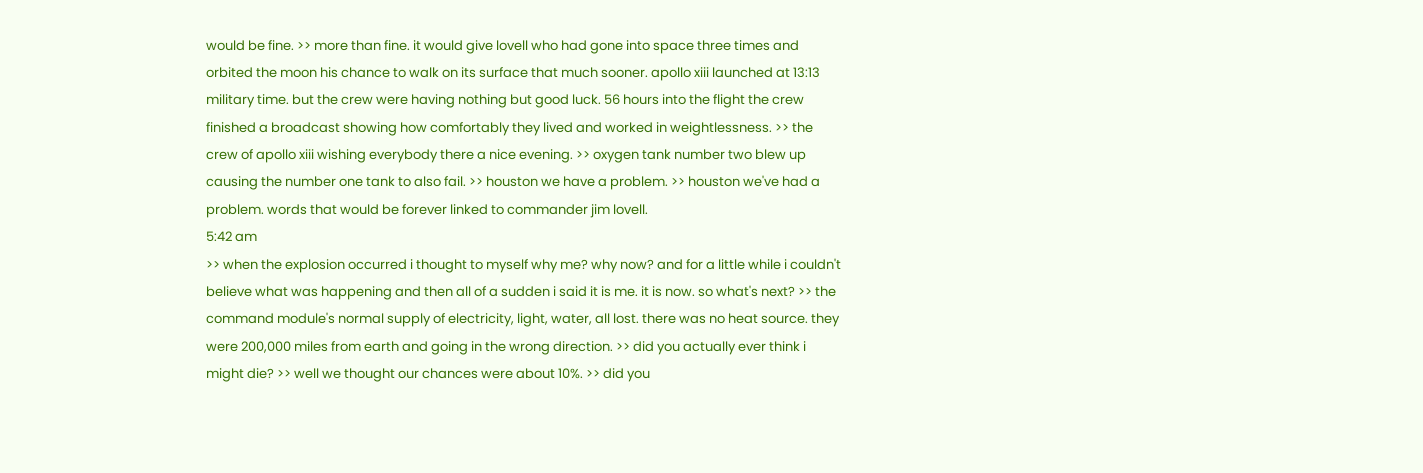would be fine. >> more than fine. it would give lovell who had gone into space three times and orbited the moon his chance to walk on its surface that much sooner. apollo xiii launched at 13:13 military time. but the crew were having nothing but good luck. 56 hours into the flight the crew finished a broadcast showing how comfortably they lived and worked in weightlessness. >> the crew of apollo xiii wishing everybody there a nice evening. >> oxygen tank number two blew up causing the number one tank to also fail. >> houston we have a problem. >> houston we've had a problem. words that would be forever linked to commander jim lovell.
5:42 am
>> when the explosion occurred i thought to myself why me? why now? and for a little while i couldn't believe what was happening and then all of a sudden i said it is me. it is now. so what's next? >> the command module's normal supply of electricity, light, water, all lost. there was no heat source. they were 200,000 miles from earth and going in the wrong direction. >> did you actually ever think i might die? >> well we thought our chances were about 10%. >> did you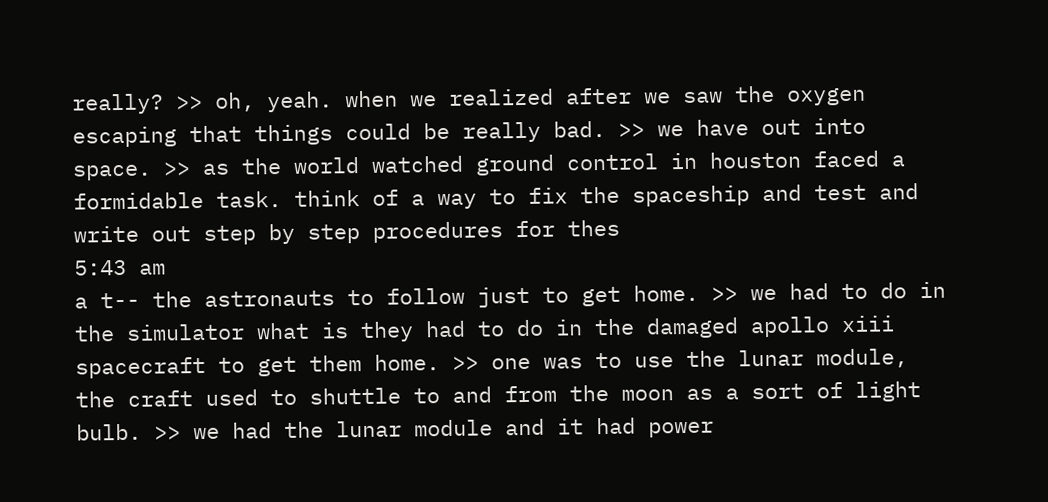really? >> oh, yeah. when we realized after we saw the oxygen escaping that things could be really bad. >> we have out into space. >> as the world watched ground control in houston faced a formidable task. think of a way to fix the spaceship and test and write out step by step procedures for thes
5:43 am
a t-- the astronauts to follow just to get home. >> we had to do in the simulator what is they had to do in the damaged apollo xiii spacecraft to get them home. >> one was to use the lunar module, the craft used to shuttle to and from the moon as a sort of light bulb. >> we had the lunar module and it had power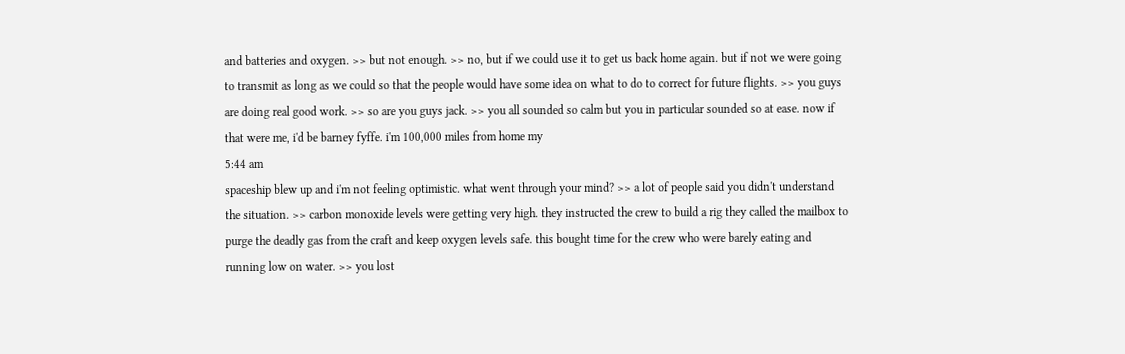and batteries and oxygen. >> but not enough. >> no, but if we could use it to get us back home again. but if not we were going to transmit as long as we could so that the people would have some idea on what to do to correct for future flights. >> you guys are doing real good work. >> so are you guys jack. >> you all sounded so calm but you in particular sounded so at ease. now if that were me, i'd be barney fyffe. i'm 100,000 miles from home my
5:44 am
spaceship blew up and i'm not feeling optimistic. what went through your mind? >> a lot of people said you didn't understand the situation. >> carbon monoxide levels were getting very high. they instructed the crew to build a rig they called the mailbox to purge the deadly gas from the craft and keep oxygen levels safe. this bought time for the crew who were barely eating and running low on water. >> you lost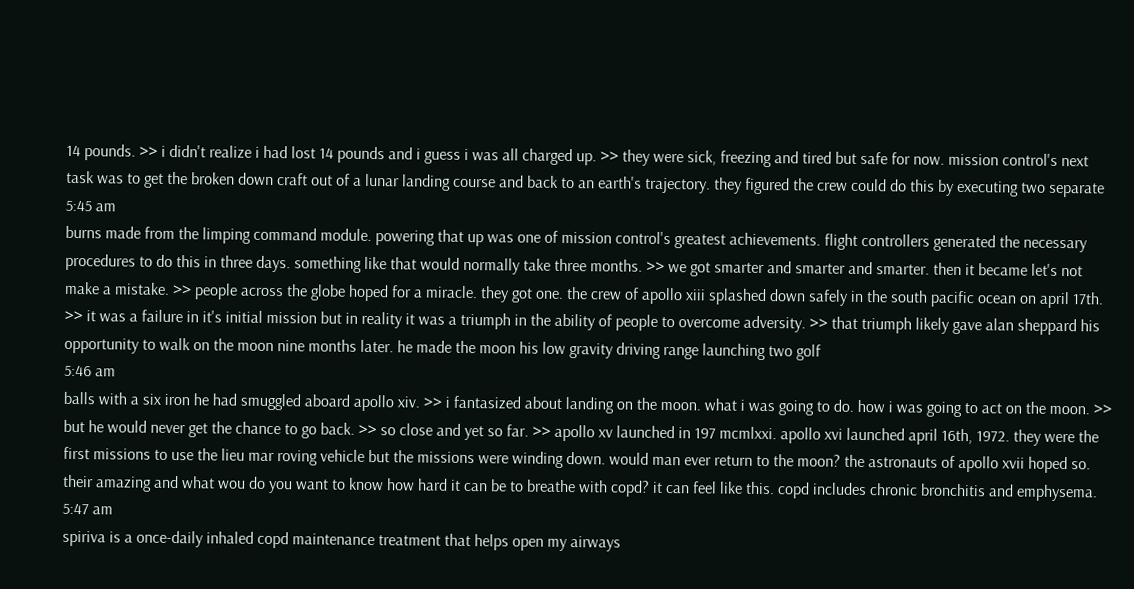14 pounds. >> i didn't realize i had lost 14 pounds and i guess i was all charged up. >> they were sick, freezing and tired but safe for now. mission control's next task was to get the broken down craft out of a lunar landing course and back to an earth's trajectory. they figured the crew could do this by executing two separate
5:45 am
burns made from the limping command module. powering that up was one of mission control's greatest achievements. flight controllers generated the necessary procedures to do this in three days. something like that would normally take three months. >> we got smarter and smarter and smarter. then it became let's not make a mistake. >> people across the globe hoped for a miracle. they got one. the crew of apollo xiii splashed down safely in the south pacific ocean on april 17th. >> it was a failure in it's initial mission but in reality it was a triumph in the ability of people to overcome adversity. >> that triumph likely gave alan sheppard his opportunity to walk on the moon nine months later. he made the moon his low gravity driving range launching two golf
5:46 am
balls with a six iron he had smuggled aboard apollo xiv. >> i fantasized about landing on the moon. what i was going to do. how i was going to act on the moon. >> but he would never get the chance to go back. >> so close and yet so far. >> apollo xv launched in 197 mcmlxxi. apollo xvi launched april 16th, 1972. they were the first missions to use the lieu mar roving vehicle but the missions were winding down. would man ever return to the moon? the astronauts of apollo xvii hoped so. their amazing and what wou do you want to know how hard it can be to breathe with copd? it can feel like this. copd includes chronic bronchitis and emphysema.
5:47 am
spiriva is a once-daily inhaled copd maintenance treatment that helps open my airways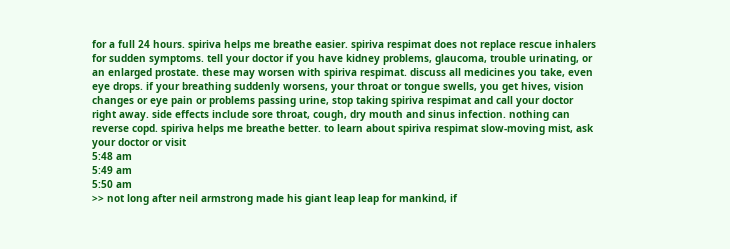for a full 24 hours. spiriva helps me breathe easier. spiriva respimat does not replace rescue inhalers for sudden symptoms. tell your doctor if you have kidney problems, glaucoma, trouble urinating, or an enlarged prostate. these may worsen with spiriva respimat. discuss all medicines you take, even eye drops. if your breathing suddenly worsens, your throat or tongue swells, you get hives, vision changes or eye pain or problems passing urine, stop taking spiriva respimat and call your doctor right away. side effects include sore throat, cough, dry mouth and sinus infection. nothing can reverse copd. spiriva helps me breathe better. to learn about spiriva respimat slow-moving mist, ask your doctor or visit
5:48 am
5:49 am
5:50 am
>> not long after neil armstrong made his giant leap leap for mankind, if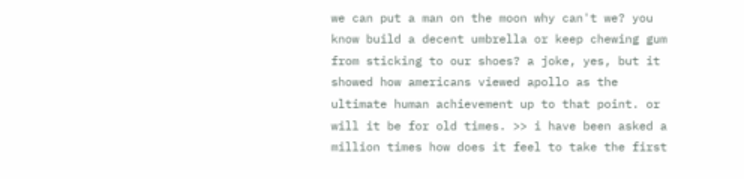we can put a man on the moon why can't we? you know build a decent umbrella or keep chewing gum from sticking to our shoes? a joke, yes, but it showed how americans viewed apollo as the ultimate human achievement up to that point. or will it be for old times. >> i have been asked a million times how does it feel to take the first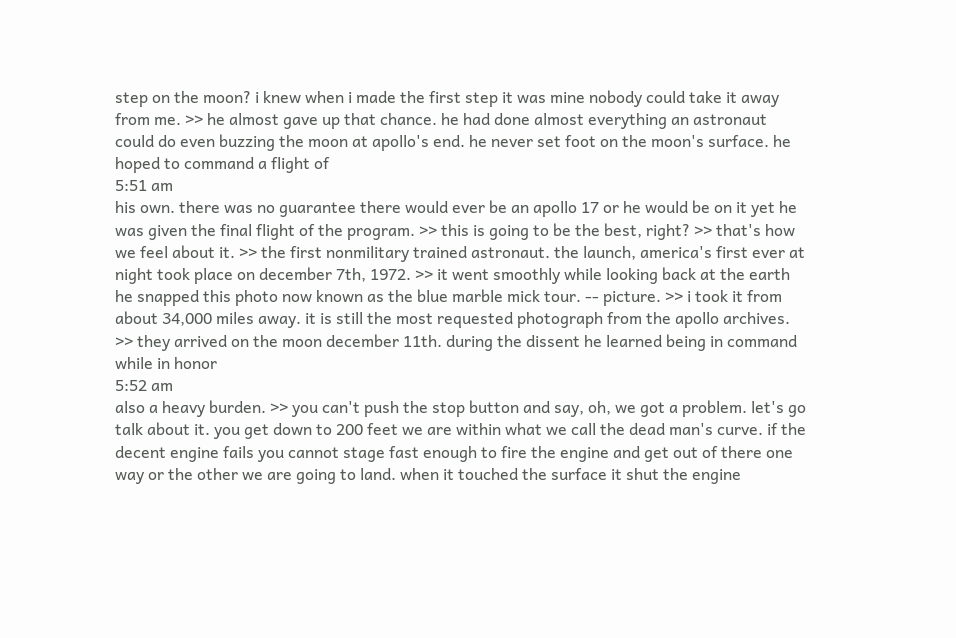step on the moon? i knew when i made the first step it was mine nobody could take it away from me. >> he almost gave up that chance. he had done almost everything an astronaut could do even buzzing the moon at apollo's end. he never set foot on the moon's surface. he hoped to command a flight of
5:51 am
his own. there was no guarantee there would ever be an apollo 17 or he would be on it yet he was given the final flight of the program. >> this is going to be the best, right? >> that's how we feel about it. >> the first nonmilitary trained astronaut. the launch, america's first ever at night took place on december 7th, 1972. >> it went smoothly while looking back at the earth he snapped this photo now known as the blue marble mick tour. -- picture. >> i took it from about 34,000 miles away. it is still the most requested photograph from the apollo archives. >> they arrived on the moon december 11th. during the dissent he learned being in command while in honor
5:52 am
also a heavy burden. >> you can't push the stop button and say, oh, we got a problem. let's go talk about it. you get down to 200 feet we are within what we call the dead man's curve. if the decent engine fails you cannot stage fast enough to fire the engine and get out of there one way or the other we are going to land. when it touched the surface it shut the engine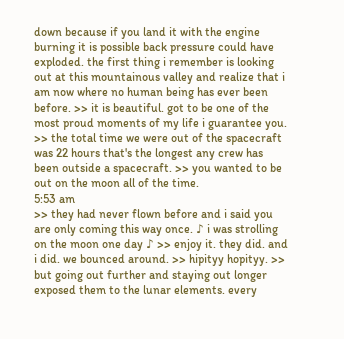down because if you land it with the engine burning it is possible back pressure could have exploded. the first thing i remember is looking out at this mountainous valley and realize that i am now where no human being has ever been before. >> it is beautiful. got to be one of the most proud moments of my life i guarantee you. >> the total time we were out of the spacecraft was 22 hours that's the longest any crew has been outside a spacecraft. >> you wanted to be out on the moon all of the time.
5:53 am
>> they had never flown before and i said you are only coming this way once. ♪ i was strolling on the moon one day ♪ >> enjoy it. they did. and i did. we bounced around. >> hipityy hopityy. >> but going out further and staying out longer exposed them to the lunar elements. every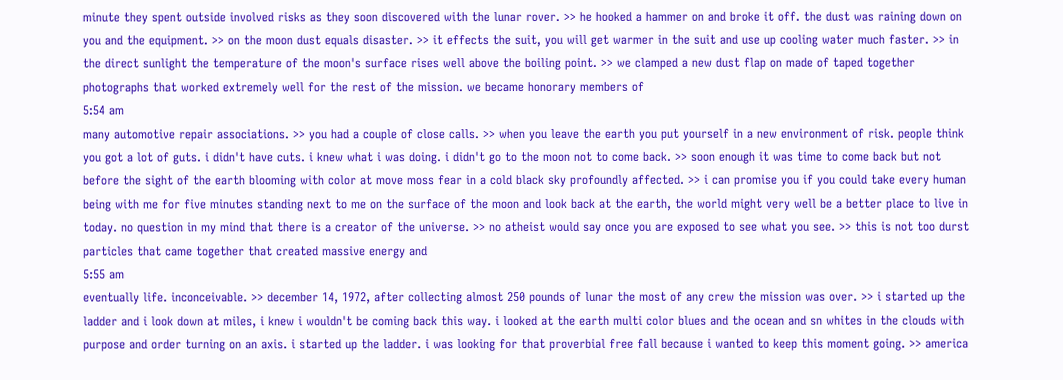minute they spent outside involved risks as they soon discovered with the lunar rover. >> he hooked a hammer on and broke it off. the dust was raining down on you and the equipment. >> on the moon dust equals disaster. >> it effects the suit, you will get warmer in the suit and use up cooling water much faster. >> in the direct sunlight the temperature of the moon's surface rises well above the boiling point. >> we clamped a new dust flap on made of taped together photographs that worked extremely well for the rest of the mission. we became honorary members of
5:54 am
many automotive repair associations. >> you had a couple of close calls. >> when you leave the earth you put yourself in a new environment of risk. people think you got a lot of guts. i didn't have cuts. i knew what i was doing. i didn't go to the moon not to come back. >> soon enough it was time to come back but not before the sight of the earth blooming with color at move moss fear in a cold black sky profoundly affected. >> i can promise you if you could take every human being with me for five minutes standing next to me on the surface of the moon and look back at the earth, the world might very well be a better place to live in today. no question in my mind that there is a creator of the universe. >> no atheist would say once you are exposed to see what you see. >> this is not too durst particles that came together that created massive energy and
5:55 am
eventually life. inconceivable. >> december 14, 1972, after collecting almost 250 pounds of lunar the most of any crew the mission was over. >> i started up the ladder and i look down at miles, i knew i wouldn't be coming back this way. i looked at the earth multi color blues and the ocean and sn whites in the clouds with purpose and order turning on an axis. i started up the ladder. i was looking for that proverbial free fall because i wanted to keep this moment going. >> america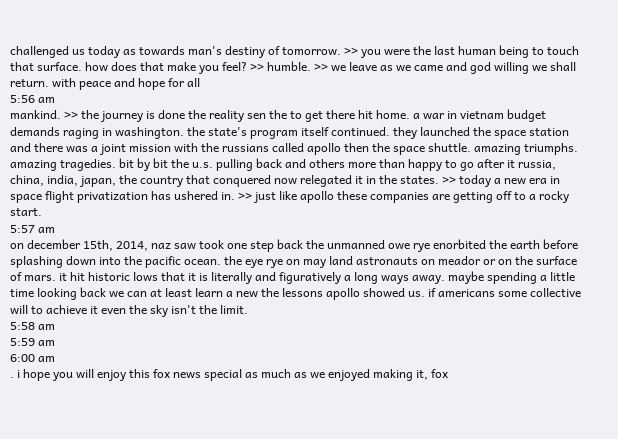challenged us today as towards man's destiny of tomorrow. >> you were the last human being to touch that surface. how does that make you feel? >> humble. >> we leave as we came and god willing we shall return. with peace and hope for all
5:56 am
mankind. >> the journey is done the reality sen the to get there hit home. a war in vietnam budget demands raging in washington. the state's program itself continued. they launched the space station and there was a joint mission with the russians called apollo then the space shuttle. amazing triumphs. amazing tragedies. bit by bit the u.s. pulling back and others more than happy to go after it russia, china, india, japan, the country that conquered now relegated it in the states. >> today a new era in space flight privatization has ushered in. >> just like apollo these companies are getting off to a rocky start.
5:57 am
on december 15th, 2014, naz saw took one step back the unmanned owe rye enorbited the earth before splashing down into the pacific ocean. the eye rye on may land astronauts on meador or on the surface of mars. it hit historic lows that it is literally and figuratively a long ways away. maybe spending a little time looking back we can at least learn a new the lessons apollo showed us. if americans some collective will to achieve it even the sky isn't the limit.
5:58 am
5:59 am
6:00 am
. i hope you will enjoy this fox news special as much as we enjoyed making it, fox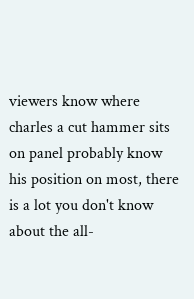viewers know where charles a cut hammer sits on panel probably know his position on most, there is a lot you don't know about the all-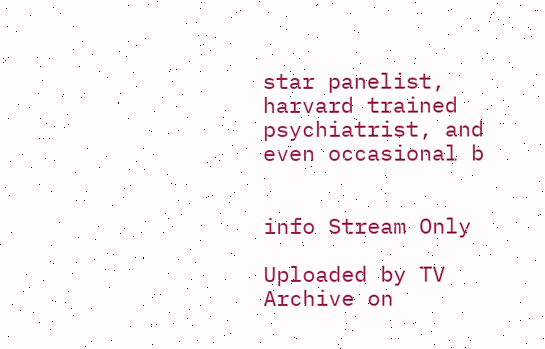star panelist, harvard trained psychiatrist, and even occasional b


info Stream Only

Uploaded by TV Archive on